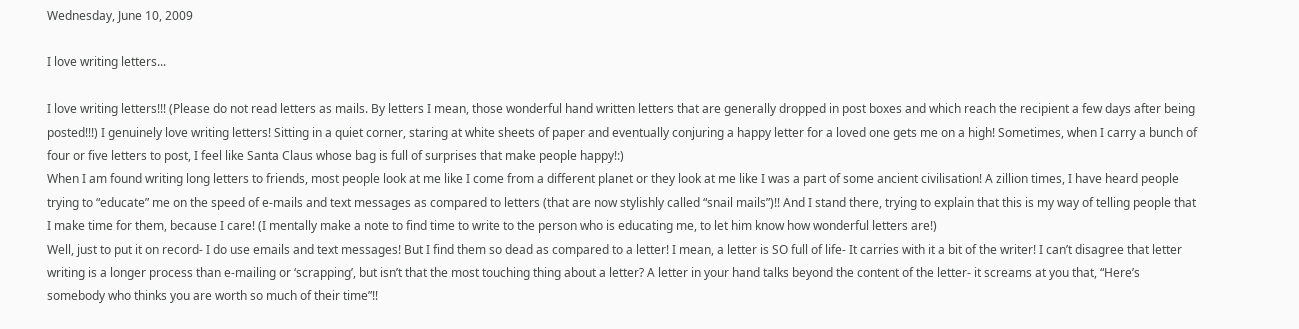Wednesday, June 10, 2009

I love writing letters...

I love writing letters!!! (Please do not read letters as mails. By letters I mean, those wonderful hand written letters that are generally dropped in post boxes and which reach the recipient a few days after being posted!!!) I genuinely love writing letters! Sitting in a quiet corner, staring at white sheets of paper and eventually conjuring a happy letter for a loved one gets me on a high! Sometimes, when I carry a bunch of four or five letters to post, I feel like Santa Claus whose bag is full of surprises that make people happy!:)
When I am found writing long letters to friends, most people look at me like I come from a different planet or they look at me like I was a part of some ancient civilisation! A zillion times, I have heard people trying to “educate” me on the speed of e-mails and text messages as compared to letters (that are now stylishly called “snail mails”)!! And I stand there, trying to explain that this is my way of telling people that I make time for them, because I care! (I mentally make a note to find time to write to the person who is educating me, to let him know how wonderful letters are!)
Well, just to put it on record- I do use emails and text messages! But I find them so dead as compared to a letter! I mean, a letter is SO full of life- It carries with it a bit of the writer! I can’t disagree that letter writing is a longer process than e-mailing or ‘scrapping’, but isn’t that the most touching thing about a letter? A letter in your hand talks beyond the content of the letter- it screams at you that, “Here’s somebody who thinks you are worth so much of their time”!!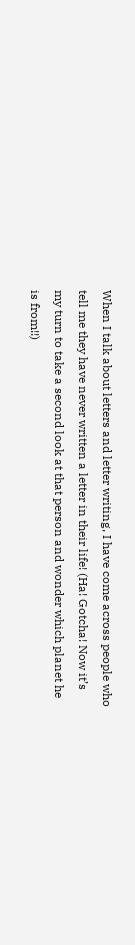When I talk about letters and letter writing, I have come across people who tell me they have never written a letter in their life! (Ha! Gotcha! Now it’s my turn to take a second look at that person and wonder which planet he is from!!)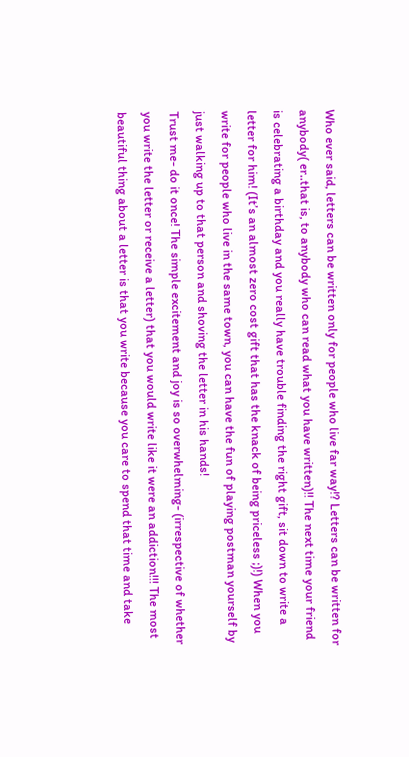Who ever said, letters can be written only for people who live far way!? Letters can be written for anybody( er..that is, to anybody who can read what you have written)!! The next time your friend is celebrating a birthday and you really have trouble finding the right gift, sit down to write a letter for him! (It’s an almost zero cost gift that has the knack of being priceless ;)!) When you write for people who live in the same town, you can have the fun of playing postman yourself by just walking up to that person and shoving the letter in his hands!
Trust me- do it once! The simple excitement and joy is so overwhelming- (irrespective of whether you write the letter or receive a letter) that you would write like it were an addiction!!! The most beautiful thing about a letter is that you write because you care to spend that time and take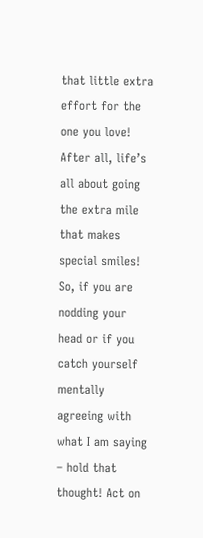that little extra effort for the one you love! After all, life’s all about going the extra mile that makes special smiles! So, if you are nodding your head or if you catch yourself mentally agreeing with what I am saying – hold that thought! Act on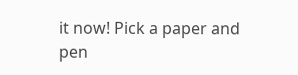it now! Pick a paper and pen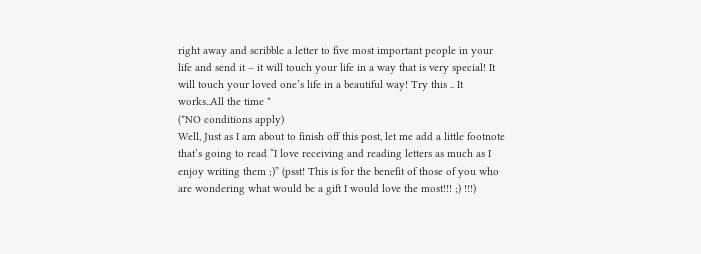right away and scribble a letter to five most important people in your life and send it – it will touch your life in a way that is very special! It will touch your loved one’s life in a beautiful way! Try this .. It works..All the time *
(*NO conditions apply)
Well, Just as I am about to finish off this post, let me add a little footnote that’s going to read “I love receiving and reading letters as much as I enjoy writing them ;)” (psst! This is for the benefit of those of you who are wondering what would be a gift I would love the most!!! ;) !!!)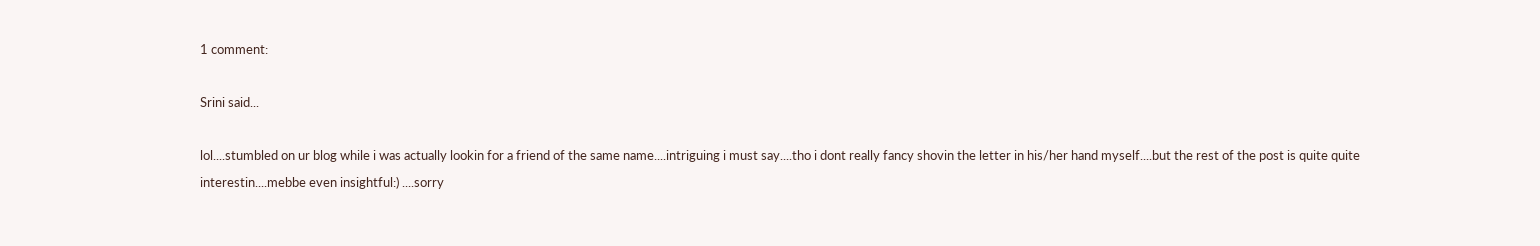1 comment:

Srini said...

lol....stumbled on ur blog while i was actually lookin for a friend of the same name....intriguing i must say....tho i dont really fancy shovin the letter in his/her hand myself....but the rest of the post is quite quite interestin....mebbe even insightful:) ....sorry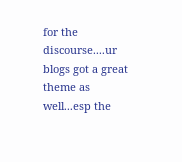for the discourse....ur blogs got a great theme as well...esp the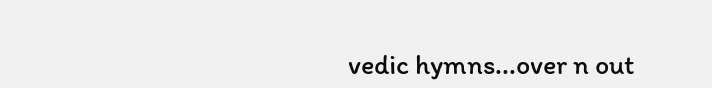vedic hymns...over n out